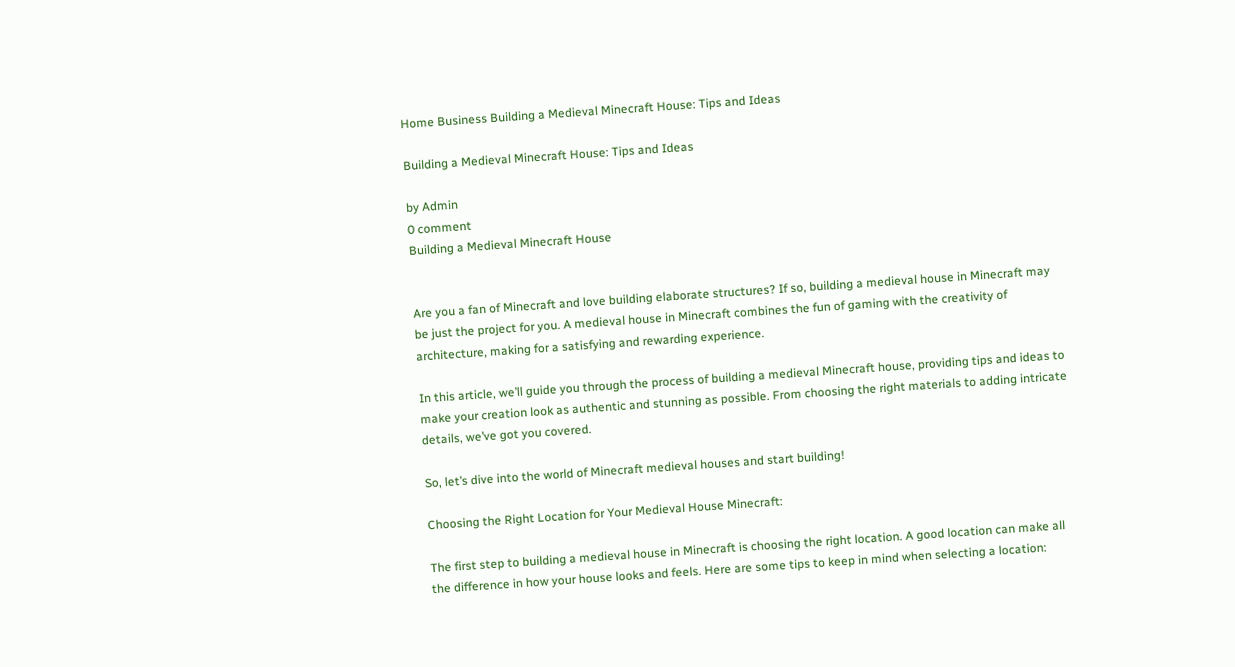Home Business Building a Medieval Minecraft House: Tips and Ideas

Building a Medieval Minecraft House: Tips and Ideas

by Admin
0 comment
Building a Medieval Minecraft House


Are you a fan of Minecraft and love building elaborate structures? If so, building a medieval house in Minecraft may be just the project for you. A medieval house in Minecraft combines the fun of gaming with the creativity of architecture, making for a satisfying and rewarding experience.

In this article, we’ll guide you through the process of building a medieval Minecraft house, providing tips and ideas to make your creation look as authentic and stunning as possible. From choosing the right materials to adding intricate details, we’ve got you covered.

So, let’s dive into the world of Minecraft medieval houses and start building!

Choosing the Right Location for Your Medieval House Minecraft:

The first step to building a medieval house in Minecraft is choosing the right location. A good location can make all the difference in how your house looks and feels. Here are some tips to keep in mind when selecting a location: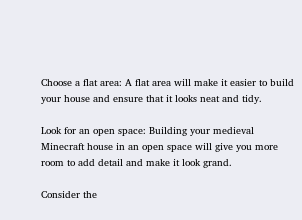Choose a flat area: A flat area will make it easier to build your house and ensure that it looks neat and tidy.

Look for an open space: Building your medieval Minecraft house in an open space will give you more room to add detail and make it look grand.

Consider the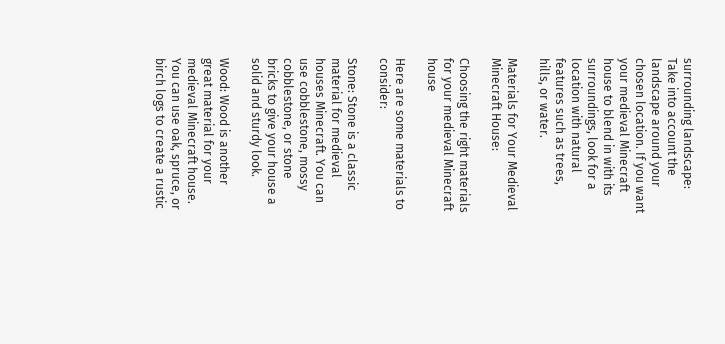surrounding landscape: Take into account the landscape around your chosen location. If you want your medieval Minecraft house to blend in with its surroundings, look for a location with natural features such as trees, hills, or water.

Materials for Your Medieval Minecraft House:

Choosing the right materials for your medieval Minecraft house

Here are some materials to consider:

Stone: Stone is a classic material for medieval houses Minecraft. You can use cobblestone, mossy cobblestone, or stone bricks to give your house a solid and sturdy look.

Wood: Wood is another great material for your medieval Minecraft house. You can use oak, spruce, or birch logs to create a rustic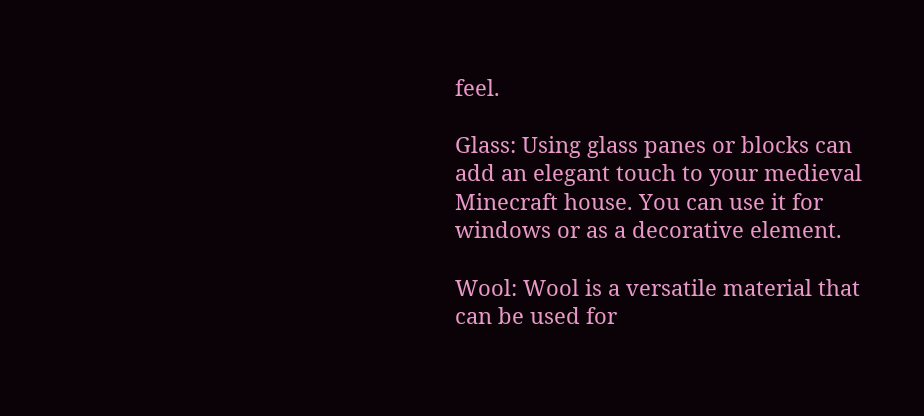feel.

Glass: Using glass panes or blocks can add an elegant touch to your medieval Minecraft house. You can use it for windows or as a decorative element.

Wool: Wool is a versatile material that can be used for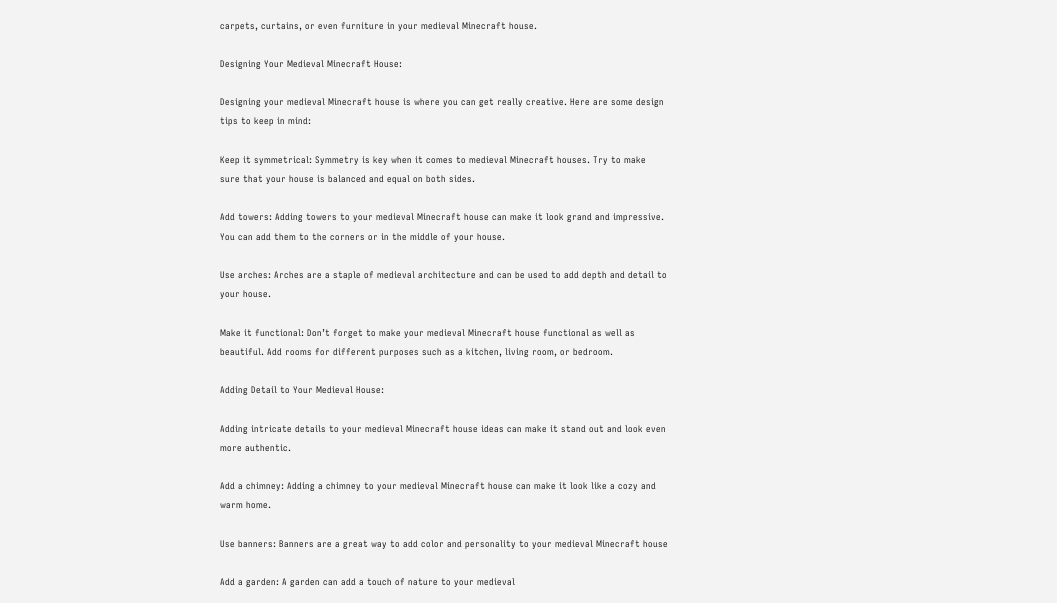carpets, curtains, or even furniture in your medieval Minecraft house.

Designing Your Medieval Minecraft House:

Designing your medieval Minecraft house is where you can get really creative. Here are some design tips to keep in mind:

Keep it symmetrical: Symmetry is key when it comes to medieval Minecraft houses. Try to make sure that your house is balanced and equal on both sides.

Add towers: Adding towers to your medieval Minecraft house can make it look grand and impressive. You can add them to the corners or in the middle of your house.

Use arches: Arches are a staple of medieval architecture and can be used to add depth and detail to your house.

Make it functional: Don’t forget to make your medieval Minecraft house functional as well as beautiful. Add rooms for different purposes such as a kitchen, living room, or bedroom.

Adding Detail to Your Medieval House:

Adding intricate details to your medieval Minecraft house ideas can make it stand out and look even more authentic.

Add a chimney: Adding a chimney to your medieval Minecraft house can make it look like a cozy and warm home.

Use banners: Banners are a great way to add color and personality to your medieval Minecraft house

Add a garden: A garden can add a touch of nature to your medieval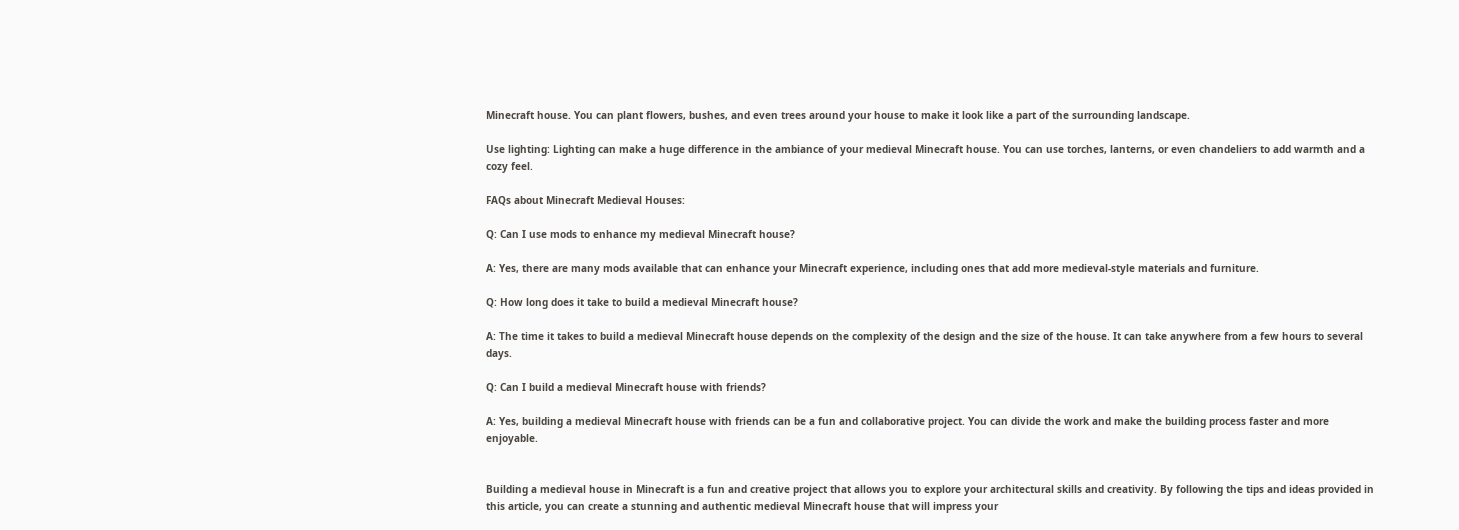Minecraft house. You can plant flowers, bushes, and even trees around your house to make it look like a part of the surrounding landscape.

Use lighting: Lighting can make a huge difference in the ambiance of your medieval Minecraft house. You can use torches, lanterns, or even chandeliers to add warmth and a cozy feel.

FAQs about Minecraft Medieval Houses:

Q: Can I use mods to enhance my medieval Minecraft house?

A: Yes, there are many mods available that can enhance your Minecraft experience, including ones that add more medieval-style materials and furniture.

Q: How long does it take to build a medieval Minecraft house?

A: The time it takes to build a medieval Minecraft house depends on the complexity of the design and the size of the house. It can take anywhere from a few hours to several days.

Q: Can I build a medieval Minecraft house with friends?

A: Yes, building a medieval Minecraft house with friends can be a fun and collaborative project. You can divide the work and make the building process faster and more enjoyable.


Building a medieval house in Minecraft is a fun and creative project that allows you to explore your architectural skills and creativity. By following the tips and ideas provided in this article, you can create a stunning and authentic medieval Minecraft house that will impress your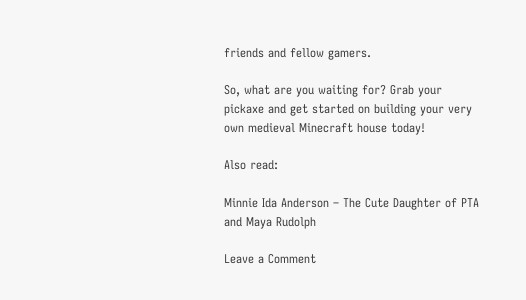friends and fellow gamers.

So, what are you waiting for? Grab your pickaxe and get started on building your very own medieval Minecraft house today!

Also read:

Minnie Ida Anderson – The Cute Daughter of PTA and Maya Rudolph

Leave a Comment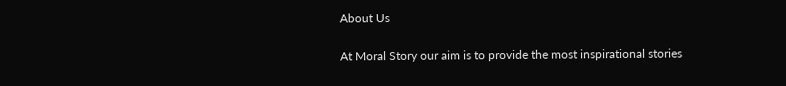About Us

At Moral Story our aim is to provide the most inspirational stories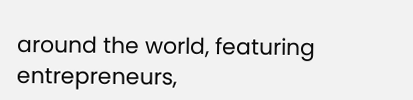around the world, featuring entrepreneurs,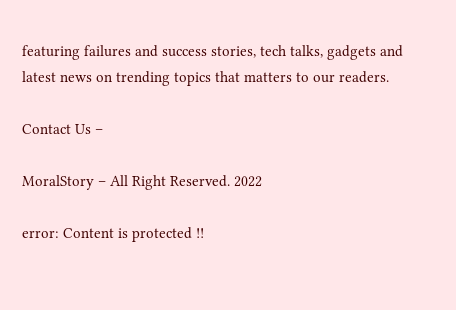featuring failures and success stories, tech talks, gadgets and latest news on trending topics that matters to our readers.

Contact Us –

MoralStory – All Right Reserved. 2022

error: Content is protected !!